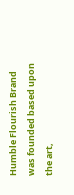Humble Flourish Brand was founded based upon the art,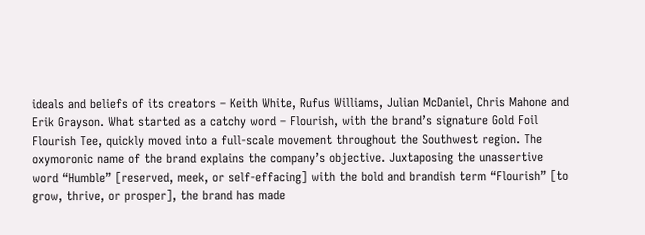ideals and beliefs of its creators – Keith White, Rufus Williams, Julian McDaniel, Chris Mahone and Erik Grayson. What started as a catchy word – Flourish, with the brand’s signature Gold Foil Flourish Tee, quickly moved into a full-scale movement throughout the Southwest region. The oxymoronic name of the brand explains the company’s objective. Juxtaposing the unassertive word “Humble” [reserved, meek, or self-effacing] with the bold and brandish term “Flourish” [to grow, thrive, or prosper], the brand has made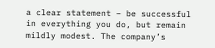a clear statement – be successful in everything you do, but remain mildly modest. The company’s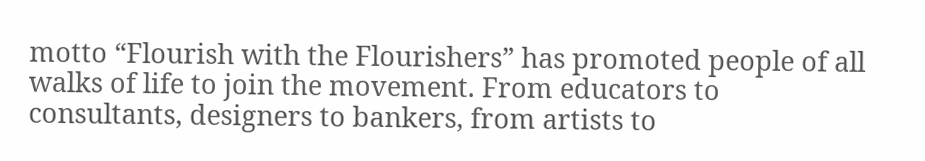motto “Flourish with the Flourishers” has promoted people of all walks of life to join the movement. From educators to consultants, designers to bankers, from artists to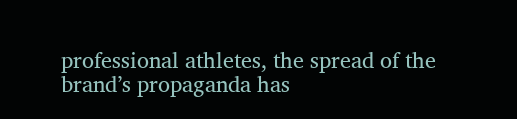professional athletes, the spread of the brand’s propaganda has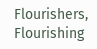Flourishers, Flourishing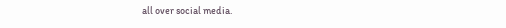all over social media.